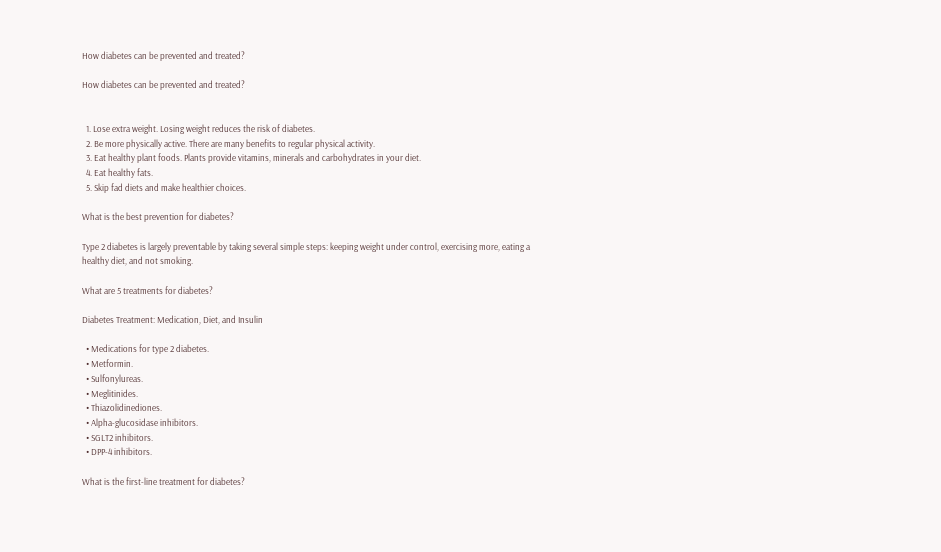How diabetes can be prevented and treated?

How diabetes can be prevented and treated?


  1. Lose extra weight. Losing weight reduces the risk of diabetes.
  2. Be more physically active. There are many benefits to regular physical activity.
  3. Eat healthy plant foods. Plants provide vitamins, minerals and carbohydrates in your diet.
  4. Eat healthy fats.
  5. Skip fad diets and make healthier choices.

What is the best prevention for diabetes?

Type 2 diabetes is largely preventable by taking several simple steps: keeping weight under control, exercising more, eating a healthy diet, and not smoking.

What are 5 treatments for diabetes?

Diabetes Treatment: Medication, Diet, and Insulin

  • Medications for type 2 diabetes.
  • Metformin.
  • Sulfonylureas.
  • Meglitinides.
  • Thiazolidinediones.
  • Alpha-glucosidase inhibitors.
  • SGLT2 inhibitors.
  • DPP-4 inhibitors.

What is the first-line treatment for diabetes?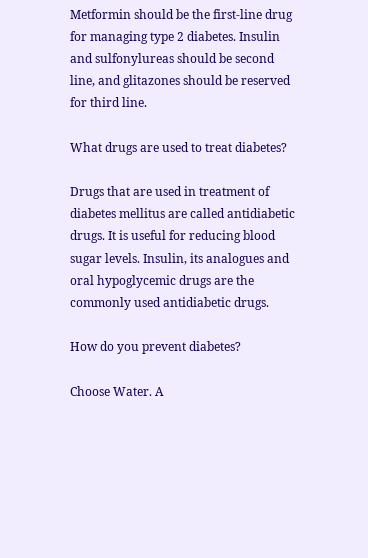Metformin should be the first-line drug for managing type 2 diabetes. Insulin and sulfonylureas should be second line, and glitazones should be reserved for third line.

What drugs are used to treat diabetes?

Drugs that are used in treatment of diabetes mellitus are called antidiabetic drugs. It is useful for reducing blood sugar levels. Insulin, its analogues and oral hypoglycemic drugs are the commonly used antidiabetic drugs.

How do you prevent diabetes?

Choose Water. A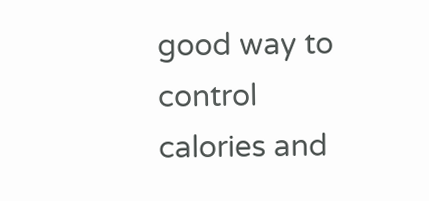good way to control calories and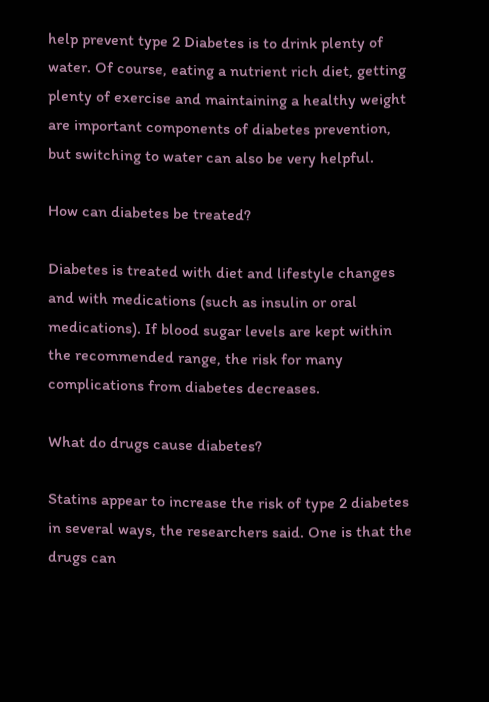help prevent type 2 Diabetes is to drink plenty of water. Of course, eating a nutrient rich diet, getting plenty of exercise and maintaining a healthy weight are important components of diabetes prevention, but switching to water can also be very helpful.

How can diabetes be treated?

Diabetes is treated with diet and lifestyle changes and with medications (such as insulin or oral medications). If blood sugar levels are kept within the recommended range, the risk for many complications from diabetes decreases.

What do drugs cause diabetes?

Statins appear to increase the risk of type 2 diabetes in several ways, the researchers said. One is that the drugs can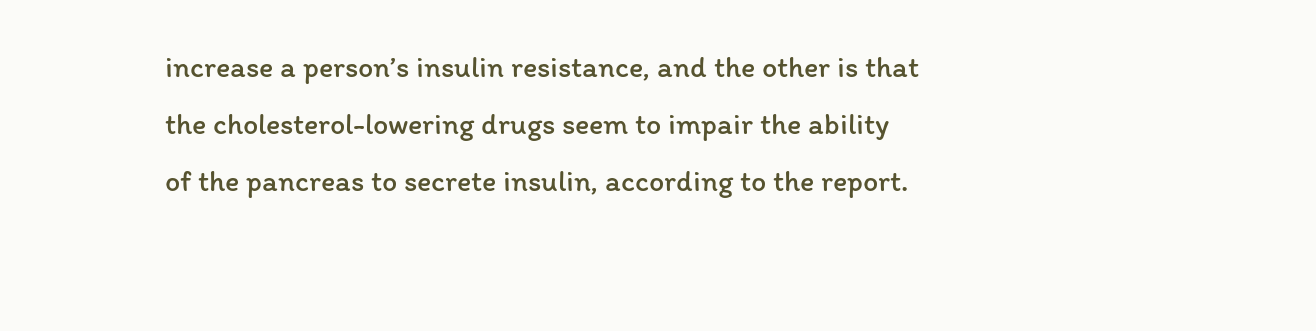increase a person’s insulin resistance, and the other is that the cholesterol-lowering drugs seem to impair the ability of the pancreas to secrete insulin, according to the report.